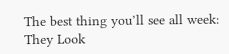The best thing you’ll see all week: They Look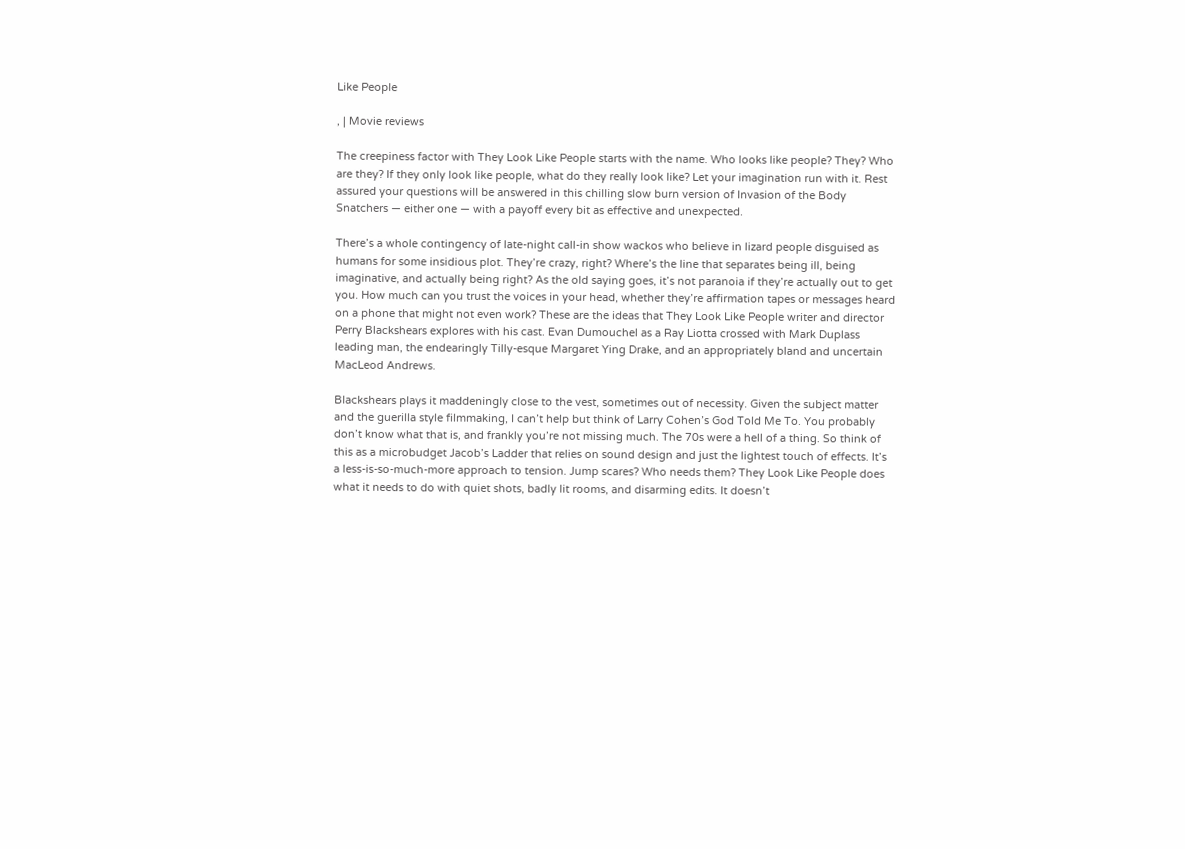Like People

, | Movie reviews

The creepiness factor with They Look Like People starts with the name. Who looks like people? They? Who are they? If they only look like people, what do they really look like? Let your imagination run with it. Rest assured your questions will be answered in this chilling slow burn version of Invasion of the Body Snatchers — either one — with a payoff every bit as effective and unexpected.

There’s a whole contingency of late-night call-in show wackos who believe in lizard people disguised as humans for some insidious plot. They’re crazy, right? Where’s the line that separates being ill, being imaginative, and actually being right? As the old saying goes, it’s not paranoia if they’re actually out to get you. How much can you trust the voices in your head, whether they’re affirmation tapes or messages heard on a phone that might not even work? These are the ideas that They Look Like People writer and director Perry Blackshears explores with his cast. Evan Dumouchel as a Ray Liotta crossed with Mark Duplass leading man, the endearingly Tilly-esque Margaret Ying Drake, and an appropriately bland and uncertain MacLeod Andrews.

Blackshears plays it maddeningly close to the vest, sometimes out of necessity. Given the subject matter and the guerilla style filmmaking, I can’t help but think of Larry Cohen’s God Told Me To. You probably don’t know what that is, and frankly you’re not missing much. The 70s were a hell of a thing. So think of this as a microbudget Jacob’s Ladder that relies on sound design and just the lightest touch of effects. It’s a less-is-so-much-more approach to tension. Jump scares? Who needs them? They Look Like People does what it needs to do with quiet shots, badly lit rooms, and disarming edits. It doesn’t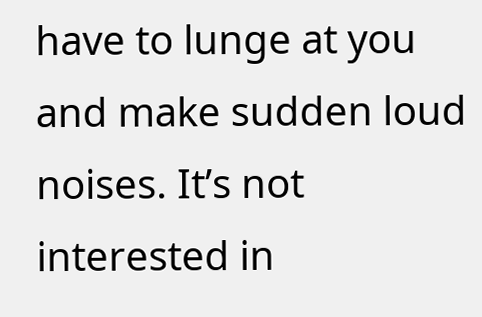have to lunge at you and make sudden loud noises. It’s not interested in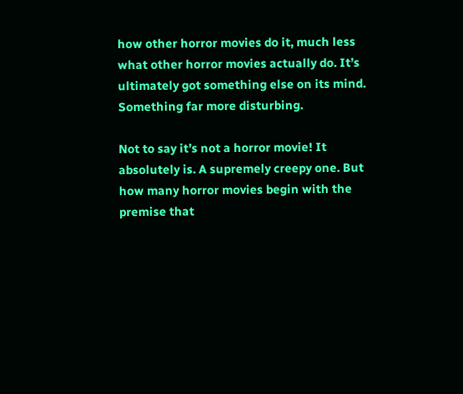how other horror movies do it, much less what other horror movies actually do. It’s ultimately got something else on its mind. Something far more disturbing.

Not to say it’s not a horror movie! It absolutely is. A supremely creepy one. But how many horror movies begin with the premise that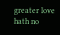greater love hath no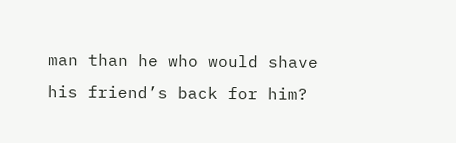man than he who would shave his friend’s back for him?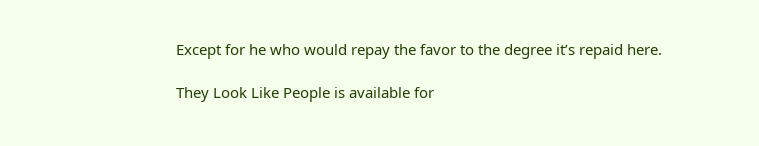Except for he who would repay the favor to the degree it’s repaid here.

They Look Like People is available for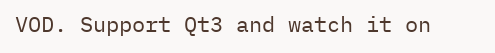VOD. Support Qt3 and watch it on